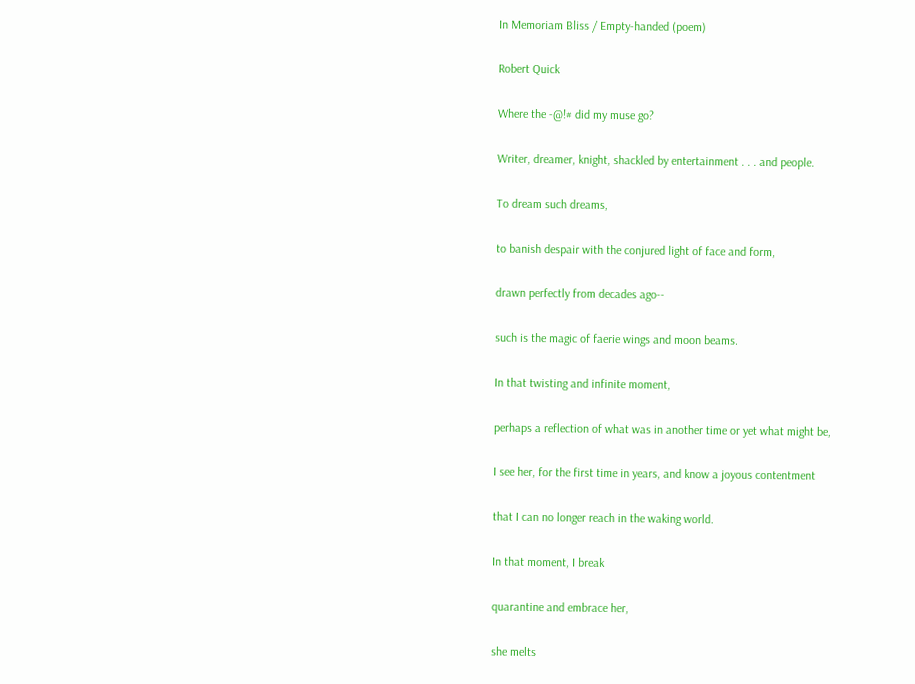In Memoriam Bliss / Empty-handed (poem)

Robert Quick

Where the -@!# did my muse go?

Writer, dreamer, knight, shackled by entertainment . . . and people.

To dream such dreams,

to banish despair with the conjured light of face and form,

drawn perfectly from decades ago--

such is the magic of faerie wings and moon beams.

In that twisting and infinite moment,

perhaps a reflection of what was in another time or yet what might be,

I see her, for the first time in years, and know a joyous contentment

that I can no longer reach in the waking world.

In that moment, I break

quarantine and embrace her,

she melts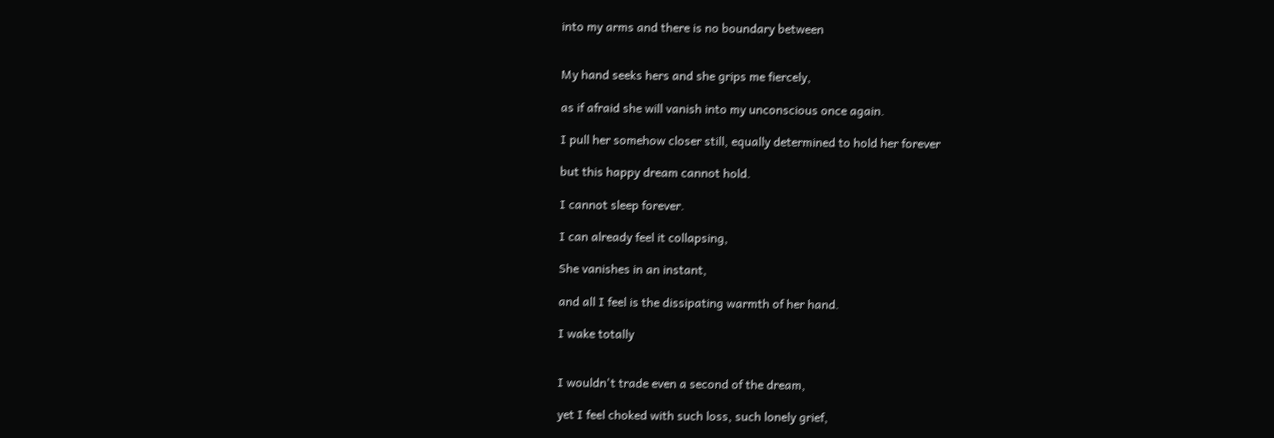into my arms and there is no boundary between


My hand seeks hers and she grips me fiercely,

as if afraid she will vanish into my unconscious once again.

I pull her somehow closer still, equally determined to hold her forever

but this happy dream cannot hold.

I cannot sleep forever.

I can already feel it collapsing,

She vanishes in an instant,

and all I feel is the dissipating warmth of her hand.

I wake totally


I wouldn't trade even a second of the dream,

yet I feel choked with such loss, such lonely grief,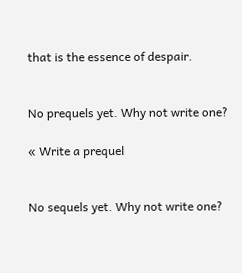that is the essence of despair.


No prequels yet. Why not write one?

« Write a prequel


No sequels yet. Why not write one?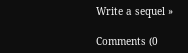Write a sequel »

Comments (0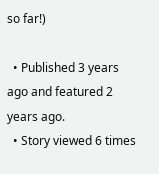so far!)

  • Published 3 years ago and featured 2 years ago.
  • Story viewed 6 times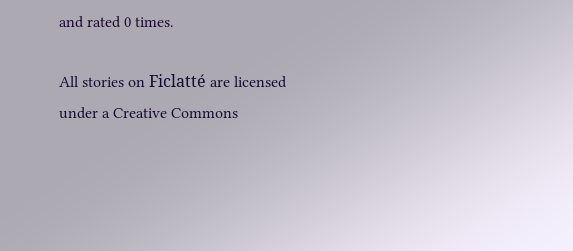and rated 0 times.

All stories on Ficlatté are licensed under a Creative Commons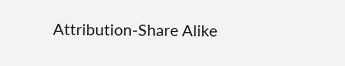Attribution-Share Alike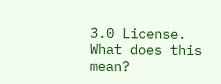3.0 License. What does this mean?